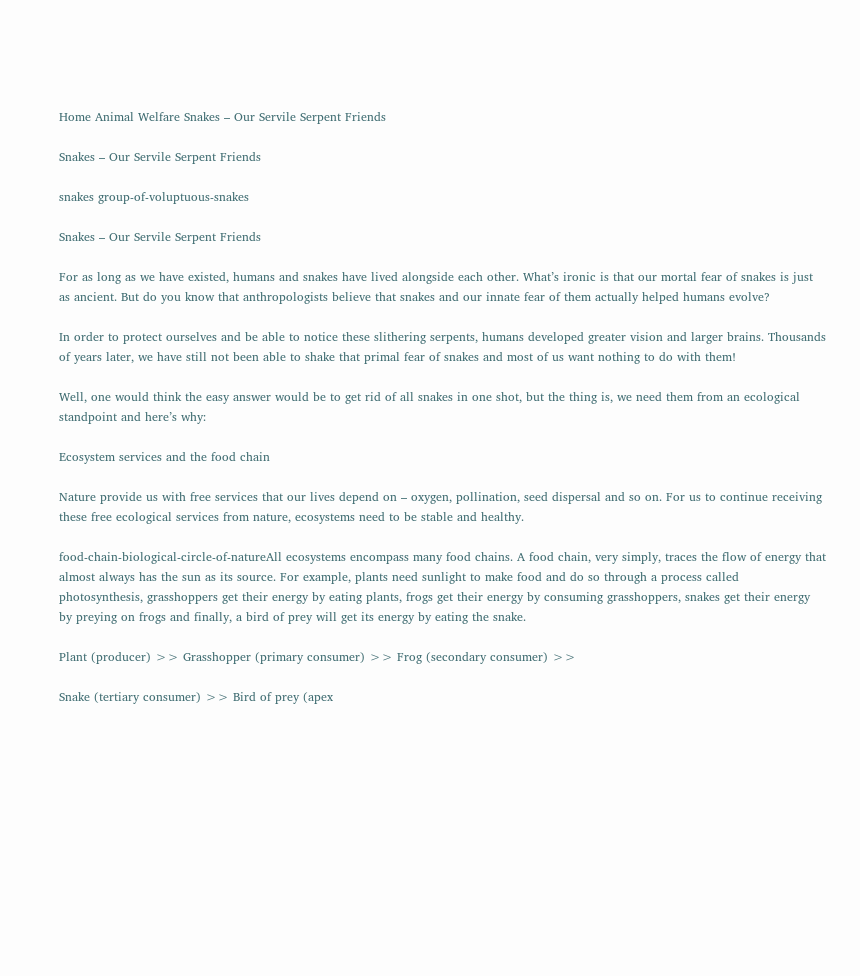Home Animal Welfare Snakes – Our Servile Serpent Friends

Snakes – Our Servile Serpent Friends

snakes group-of-voluptuous-snakes

Snakes – Our Servile Serpent Friends

For as long as we have existed, humans and snakes have lived alongside each other. What’s ironic is that our mortal fear of snakes is just as ancient. But do you know that anthropologists believe that snakes and our innate fear of them actually helped humans evolve?

In order to protect ourselves and be able to notice these slithering serpents, humans developed greater vision and larger brains. Thousands of years later, we have still not been able to shake that primal fear of snakes and most of us want nothing to do with them!

Well, one would think the easy answer would be to get rid of all snakes in one shot, but the thing is, we need them from an ecological standpoint and here’s why:

Ecosystem services and the food chain

Nature provide us with free services that our lives depend on – oxygen, pollination, seed dispersal and so on. For us to continue receiving these free ecological services from nature, ecosystems need to be stable and healthy.

food-chain-biological-circle-of-natureAll ecosystems encompass many food chains. A food chain, very simply, traces the flow of energy that almost always has the sun as its source. For example, plants need sunlight to make food and do so through a process called photosynthesis, grasshoppers get their energy by eating plants, frogs get their energy by consuming grasshoppers, snakes get their energy by preying on frogs and finally, a bird of prey will get its energy by eating the snake.

Plant (producer) >> Grasshopper (primary consumer) >> Frog (secondary consumer) >>

Snake (tertiary consumer) >> Bird of prey (apex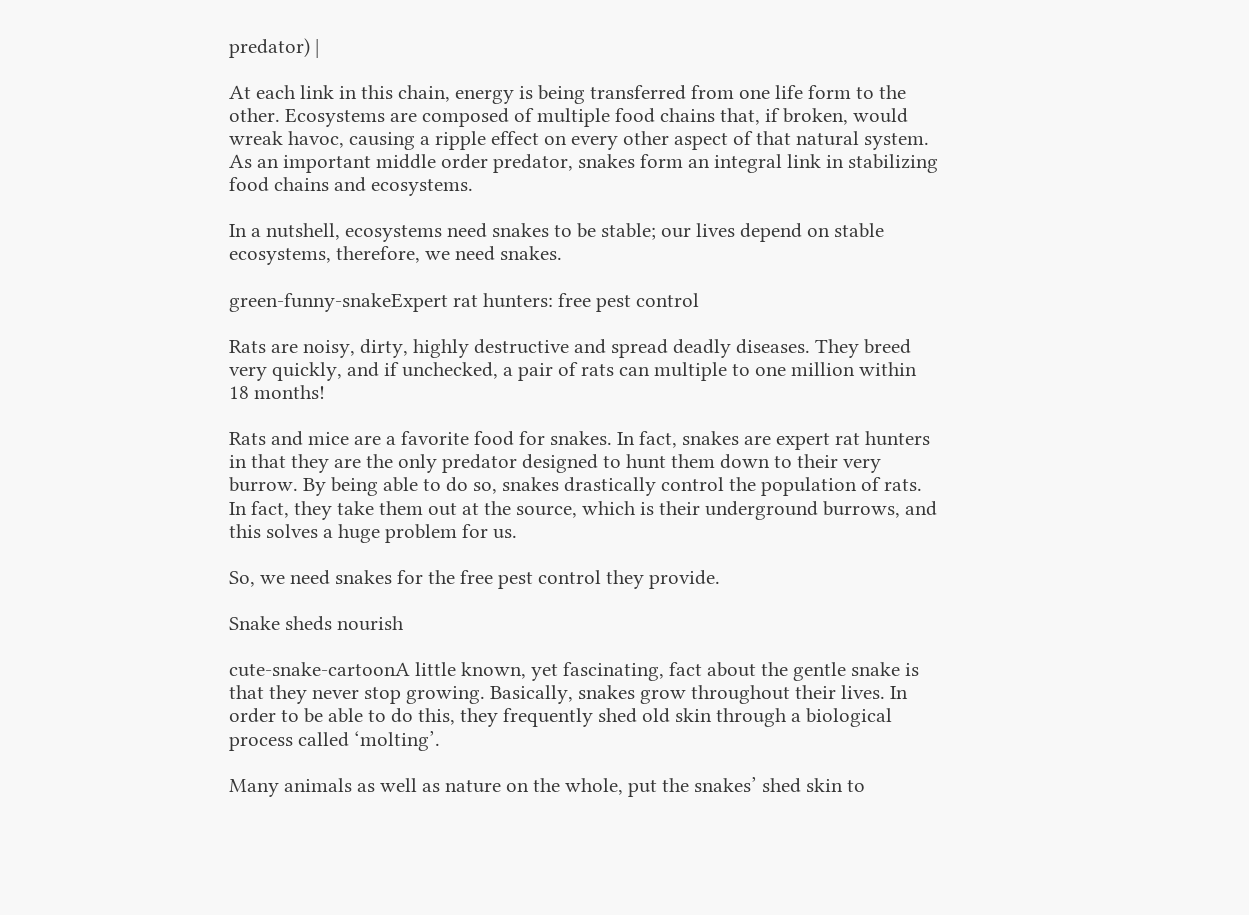predator) |

At each link in this chain, energy is being transferred from one life form to the other. Ecosystems are composed of multiple food chains that, if broken, would wreak havoc, causing a ripple effect on every other aspect of that natural system. As an important middle order predator, snakes form an integral link in stabilizing food chains and ecosystems.

In a nutshell, ecosystems need snakes to be stable; our lives depend on stable ecosystems, therefore, we need snakes.

green-funny-snakeExpert rat hunters: free pest control

Rats are noisy, dirty, highly destructive and spread deadly diseases. They breed very quickly, and if unchecked, a pair of rats can multiple to one million within 18 months!

Rats and mice are a favorite food for snakes. In fact, snakes are expert rat hunters in that they are the only predator designed to hunt them down to their very burrow. By being able to do so, snakes drastically control the population of rats. In fact, they take them out at the source, which is their underground burrows, and this solves a huge problem for us.

So, we need snakes for the free pest control they provide.

Snake sheds nourish

cute-snake-cartoonA little known, yet fascinating, fact about the gentle snake is that they never stop growing. Basically, snakes grow throughout their lives. In order to be able to do this, they frequently shed old skin through a biological process called ‘molting’.

Many animals as well as nature on the whole, put the snakes’ shed skin to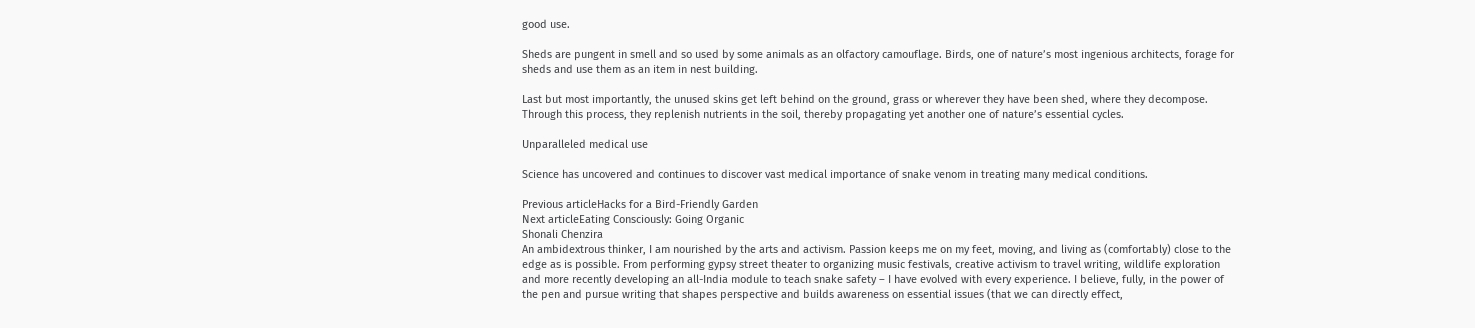good use.

Sheds are pungent in smell and so used by some animals as an olfactory camouflage. Birds, one of nature’s most ingenious architects, forage for sheds and use them as an item in nest building.

Last but most importantly, the unused skins get left behind on the ground, grass or wherever they have been shed, where they decompose. Through this process, they replenish nutrients in the soil, thereby propagating yet another one of nature’s essential cycles.

Unparalleled medical use

Science has uncovered and continues to discover vast medical importance of snake venom in treating many medical conditions.

Previous articleHacks for a Bird-Friendly Garden
Next articleEating Consciously: Going Organic
Shonali Chenzira
An ambidextrous thinker, I am nourished by the arts and activism. Passion keeps me on my feet, moving, and living as (comfortably) close to the edge as is possible. From performing gypsy street theater to organizing music festivals, creative activism to travel writing, wildlife exploration and more recently developing an all-India module to teach snake safety – I have evolved with every experience. I believe, fully, in the power of the pen and pursue writing that shapes perspective and builds awareness on essential issues (that we can directly effect,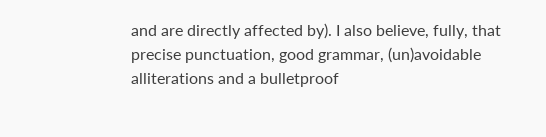and are directly affected by). I also believe, fully, that precise punctuation, good grammar, (un)avoidable alliterations and a bulletproof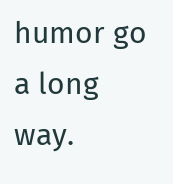humor go a long way.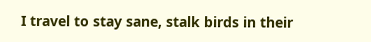I travel to stay sane, stalk birds in their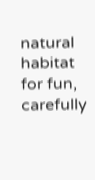natural habitat for fun, carefully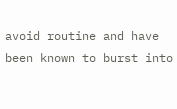avoid routine and have been known to burst into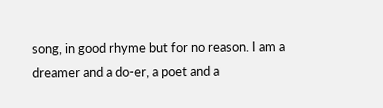song, in good rhyme but for no reason. I am a dreamer and a do-er, a poet and a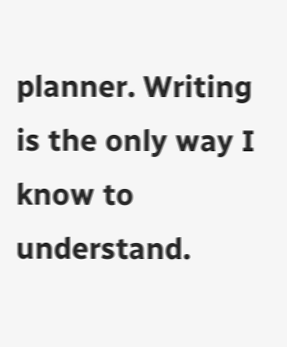planner. Writing is the only way I know to understand.